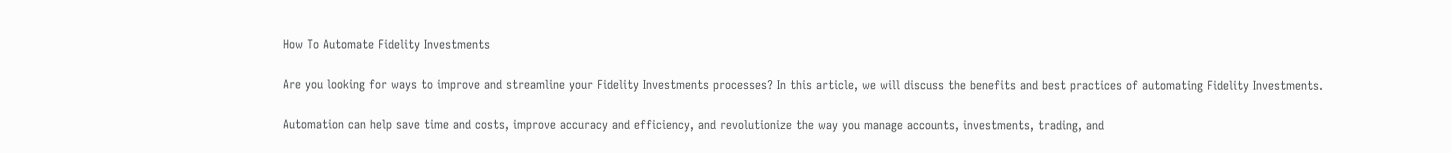How To Automate Fidelity Investments

Are you looking for ways to improve and streamline your Fidelity Investments processes? In this article, we will discuss the benefits and best practices of automating Fidelity Investments.

Automation can help save time and costs, improve accuracy and efficiency, and revolutionize the way you manage accounts, investments, trading, and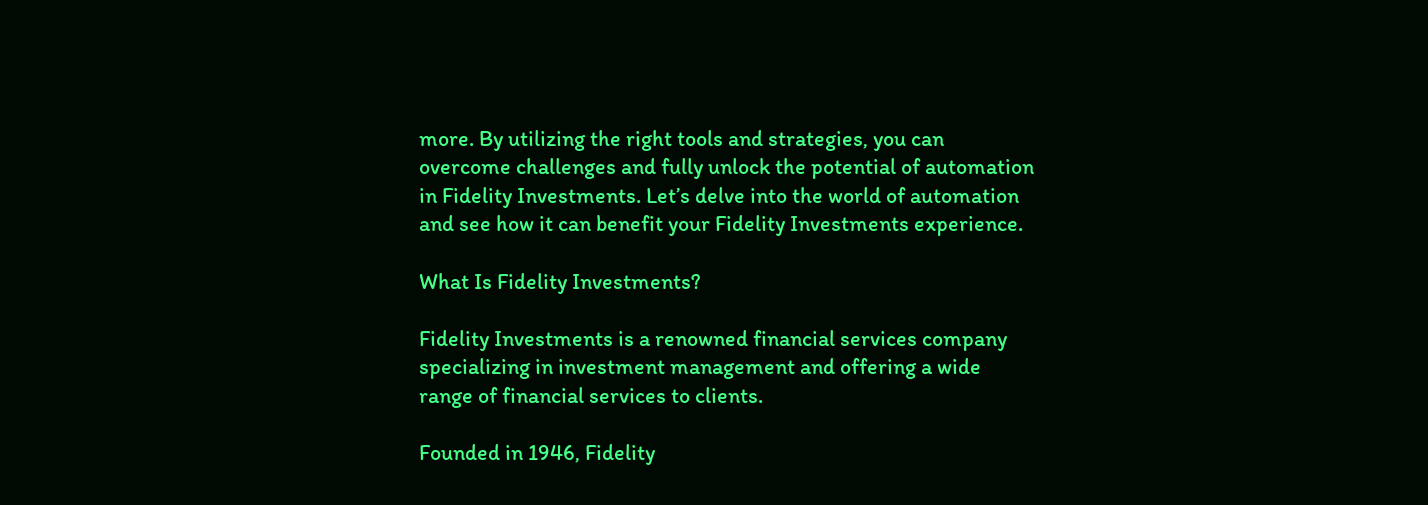more. By utilizing the right tools and strategies, you can overcome challenges and fully unlock the potential of automation in Fidelity Investments. Let’s delve into the world of automation and see how it can benefit your Fidelity Investments experience.

What Is Fidelity Investments?

Fidelity Investments is a renowned financial services company specializing in investment management and offering a wide range of financial services to clients.

Founded in 1946, Fidelity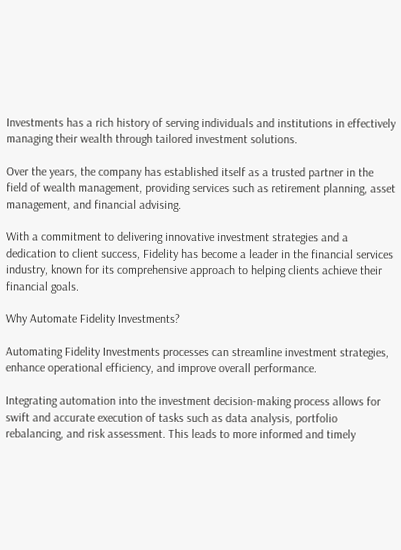Investments has a rich history of serving individuals and institutions in effectively managing their wealth through tailored investment solutions.

Over the years, the company has established itself as a trusted partner in the field of wealth management, providing services such as retirement planning, asset management, and financial advising.

With a commitment to delivering innovative investment strategies and a dedication to client success, Fidelity has become a leader in the financial services industry, known for its comprehensive approach to helping clients achieve their financial goals.

Why Automate Fidelity Investments?

Automating Fidelity Investments processes can streamline investment strategies, enhance operational efficiency, and improve overall performance.

Integrating automation into the investment decision-making process allows for swift and accurate execution of tasks such as data analysis, portfolio rebalancing, and risk assessment. This leads to more informed and timely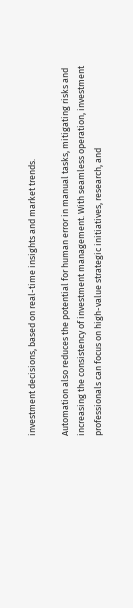investment decisions, based on real-time insights and market trends.

Automation also reduces the potential for human error in manual tasks, mitigating risks and increasing the consistency of investment management. With seamless operation, investment professionals can focus on high-value strategic initiatives, research, and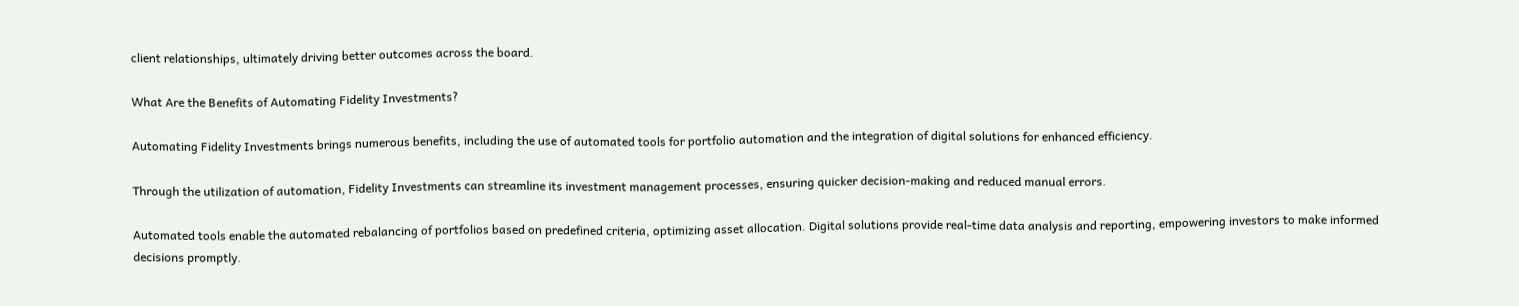client relationships, ultimately driving better outcomes across the board.

What Are the Benefits of Automating Fidelity Investments?

Automating Fidelity Investments brings numerous benefits, including the use of automated tools for portfolio automation and the integration of digital solutions for enhanced efficiency.

Through the utilization of automation, Fidelity Investments can streamline its investment management processes, ensuring quicker decision-making and reduced manual errors.

Automated tools enable the automated rebalancing of portfolios based on predefined criteria, optimizing asset allocation. Digital solutions provide real-time data analysis and reporting, empowering investors to make informed decisions promptly.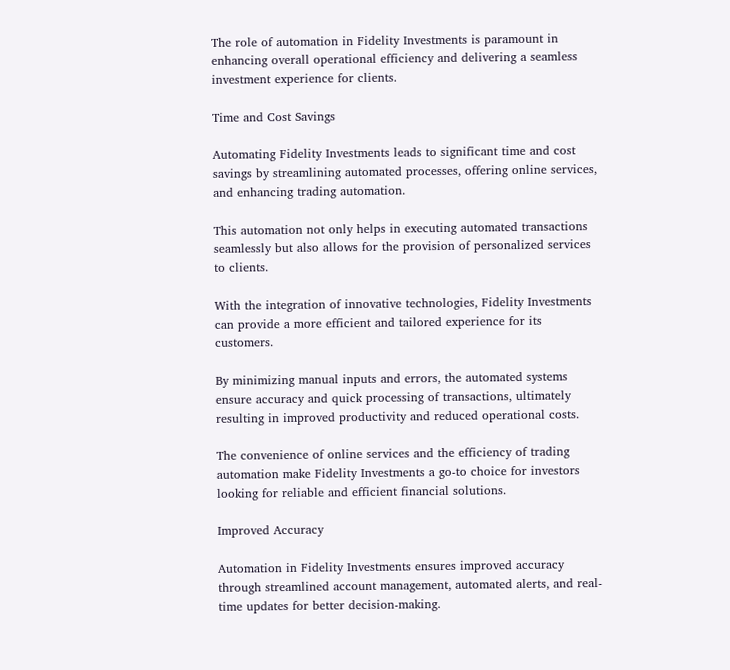The role of automation in Fidelity Investments is paramount in enhancing overall operational efficiency and delivering a seamless investment experience for clients.

Time and Cost Savings

Automating Fidelity Investments leads to significant time and cost savings by streamlining automated processes, offering online services, and enhancing trading automation.

This automation not only helps in executing automated transactions seamlessly but also allows for the provision of personalized services to clients.

With the integration of innovative technologies, Fidelity Investments can provide a more efficient and tailored experience for its customers.

By minimizing manual inputs and errors, the automated systems ensure accuracy and quick processing of transactions, ultimately resulting in improved productivity and reduced operational costs.

The convenience of online services and the efficiency of trading automation make Fidelity Investments a go-to choice for investors looking for reliable and efficient financial solutions.

Improved Accuracy

Automation in Fidelity Investments ensures improved accuracy through streamlined account management, automated alerts, and real-time updates for better decision-making.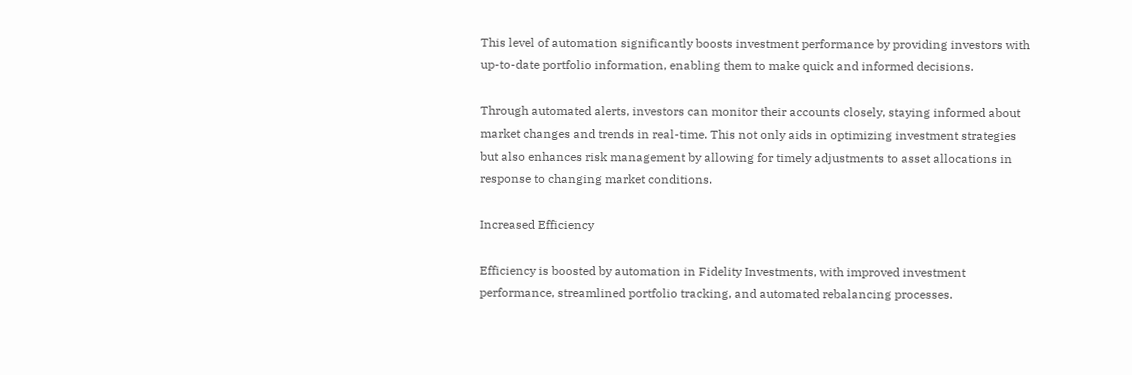This level of automation significantly boosts investment performance by providing investors with up-to-date portfolio information, enabling them to make quick and informed decisions.

Through automated alerts, investors can monitor their accounts closely, staying informed about market changes and trends in real-time. This not only aids in optimizing investment strategies but also enhances risk management by allowing for timely adjustments to asset allocations in response to changing market conditions.

Increased Efficiency

Efficiency is boosted by automation in Fidelity Investments, with improved investment performance, streamlined portfolio tracking, and automated rebalancing processes.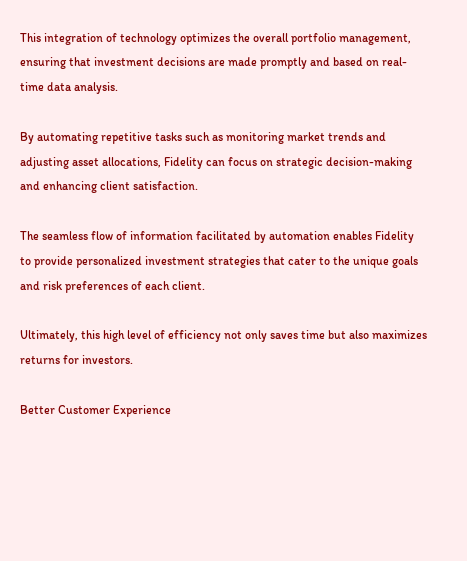This integration of technology optimizes the overall portfolio management, ensuring that investment decisions are made promptly and based on real-time data analysis.

By automating repetitive tasks such as monitoring market trends and adjusting asset allocations, Fidelity can focus on strategic decision-making and enhancing client satisfaction.

The seamless flow of information facilitated by automation enables Fidelity to provide personalized investment strategies that cater to the unique goals and risk preferences of each client.

Ultimately, this high level of efficiency not only saves time but also maximizes returns for investors.

Better Customer Experience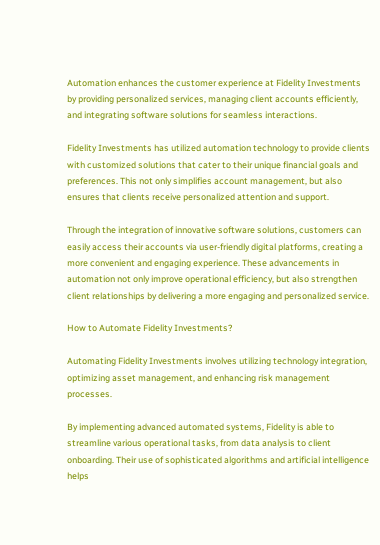Automation enhances the customer experience at Fidelity Investments by providing personalized services, managing client accounts efficiently, and integrating software solutions for seamless interactions.

Fidelity Investments has utilized automation technology to provide clients with customized solutions that cater to their unique financial goals and preferences. This not only simplifies account management, but also ensures that clients receive personalized attention and support.

Through the integration of innovative software solutions, customers can easily access their accounts via user-friendly digital platforms, creating a more convenient and engaging experience. These advancements in automation not only improve operational efficiency, but also strengthen client relationships by delivering a more engaging and personalized service.

How to Automate Fidelity Investments?

Automating Fidelity Investments involves utilizing technology integration, optimizing asset management, and enhancing risk management processes.

By implementing advanced automated systems, Fidelity is able to streamline various operational tasks, from data analysis to client onboarding. Their use of sophisticated algorithms and artificial intelligence helps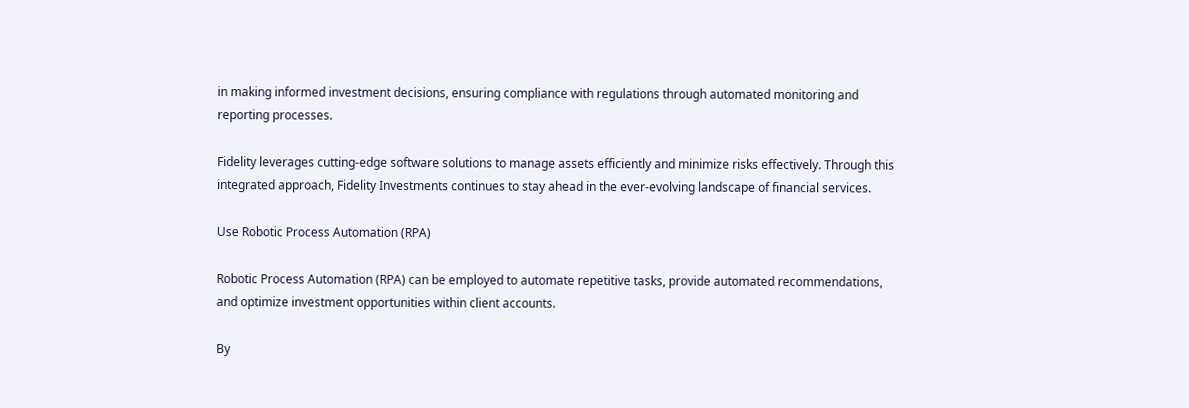in making informed investment decisions, ensuring compliance with regulations through automated monitoring and reporting processes.

Fidelity leverages cutting-edge software solutions to manage assets efficiently and minimize risks effectively. Through this integrated approach, Fidelity Investments continues to stay ahead in the ever-evolving landscape of financial services.

Use Robotic Process Automation (RPA)

Robotic Process Automation (RPA) can be employed to automate repetitive tasks, provide automated recommendations, and optimize investment opportunities within client accounts.

By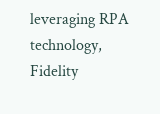leveraging RPA technology, Fidelity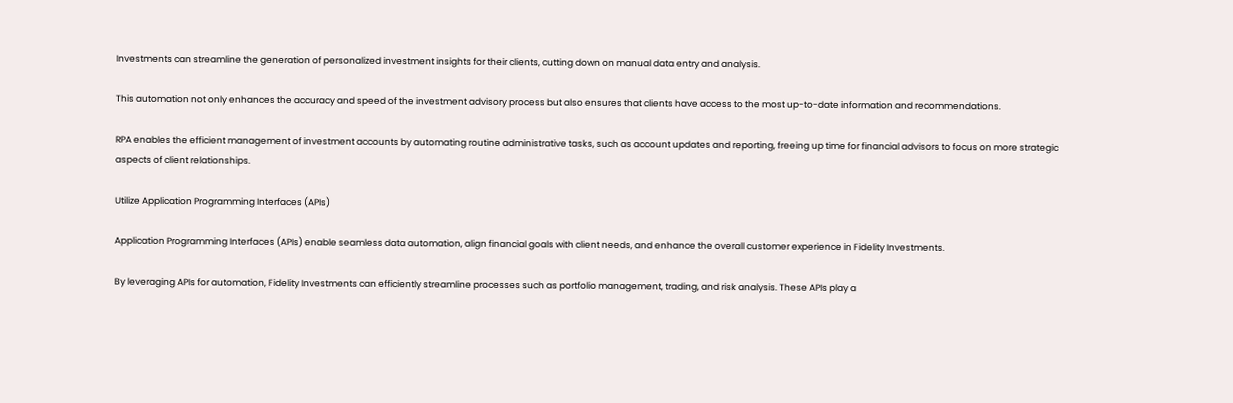Investments can streamline the generation of personalized investment insights for their clients, cutting down on manual data entry and analysis.

This automation not only enhances the accuracy and speed of the investment advisory process but also ensures that clients have access to the most up-to-date information and recommendations.

RPA enables the efficient management of investment accounts by automating routine administrative tasks, such as account updates and reporting, freeing up time for financial advisors to focus on more strategic aspects of client relationships.

Utilize Application Programming Interfaces (APIs)

Application Programming Interfaces (APIs) enable seamless data automation, align financial goals with client needs, and enhance the overall customer experience in Fidelity Investments.

By leveraging APIs for automation, Fidelity Investments can efficiently streamline processes such as portfolio management, trading, and risk analysis. These APIs play a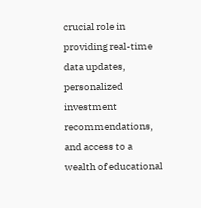crucial role in providing real-time data updates, personalized investment recommendations, and access to a wealth of educational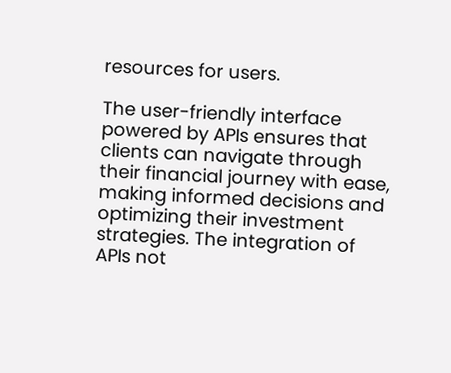resources for users.

The user-friendly interface powered by APIs ensures that clients can navigate through their financial journey with ease, making informed decisions and optimizing their investment strategies. The integration of APIs not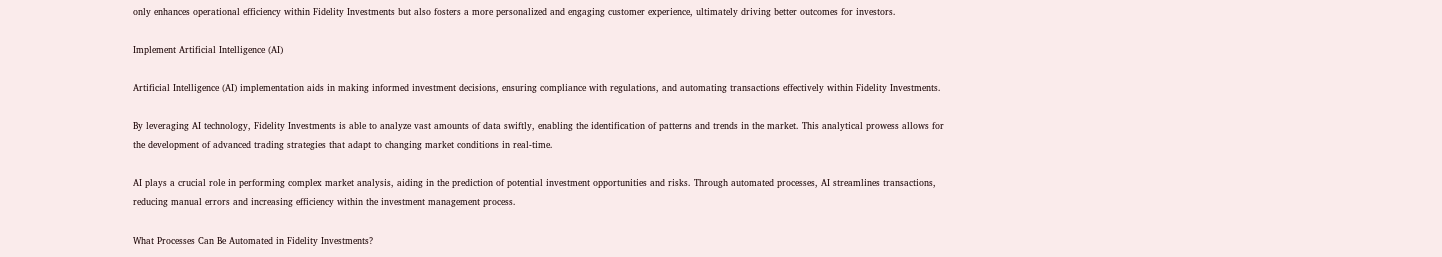only enhances operational efficiency within Fidelity Investments but also fosters a more personalized and engaging customer experience, ultimately driving better outcomes for investors.

Implement Artificial Intelligence (AI)

Artificial Intelligence (AI) implementation aids in making informed investment decisions, ensuring compliance with regulations, and automating transactions effectively within Fidelity Investments.

By leveraging AI technology, Fidelity Investments is able to analyze vast amounts of data swiftly, enabling the identification of patterns and trends in the market. This analytical prowess allows for the development of advanced trading strategies that adapt to changing market conditions in real-time.

AI plays a crucial role in performing complex market analysis, aiding in the prediction of potential investment opportunities and risks. Through automated processes, AI streamlines transactions, reducing manual errors and increasing efficiency within the investment management process.

What Processes Can Be Automated in Fidelity Investments?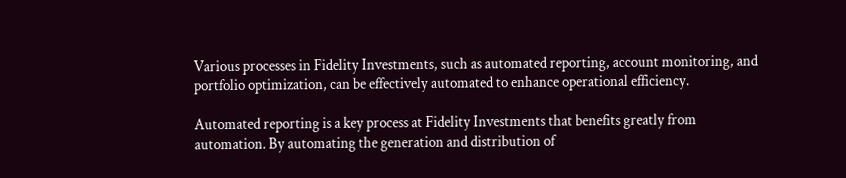Various processes in Fidelity Investments, such as automated reporting, account monitoring, and portfolio optimization, can be effectively automated to enhance operational efficiency.

Automated reporting is a key process at Fidelity Investments that benefits greatly from automation. By automating the generation and distribution of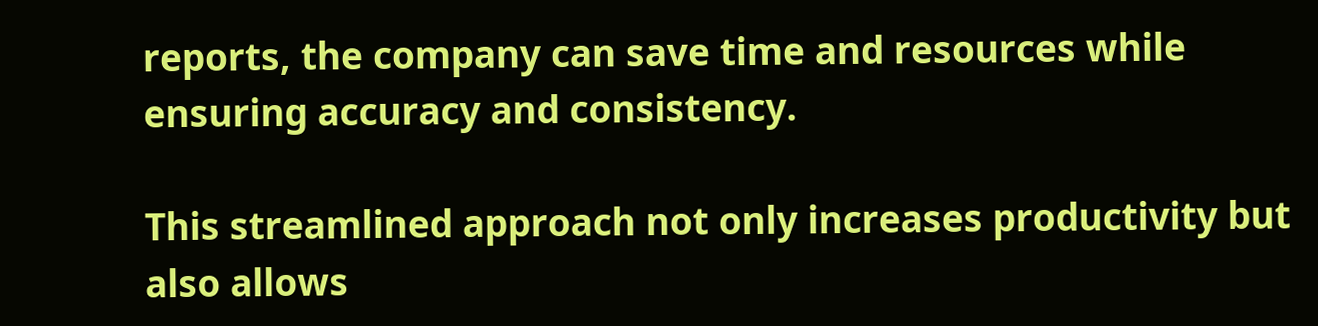reports, the company can save time and resources while ensuring accuracy and consistency.

This streamlined approach not only increases productivity but also allows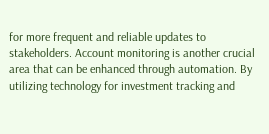for more frequent and reliable updates to stakeholders. Account monitoring is another crucial area that can be enhanced through automation. By utilizing technology for investment tracking and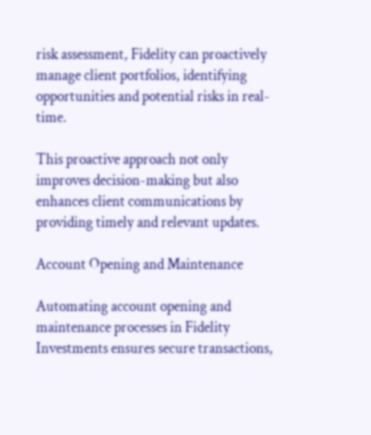risk assessment, Fidelity can proactively manage client portfolios, identifying opportunities and potential risks in real-time.

This proactive approach not only improves decision-making but also enhances client communications by providing timely and relevant updates.

Account Opening and Maintenance

Automating account opening and maintenance processes in Fidelity Investments ensures secure transactions,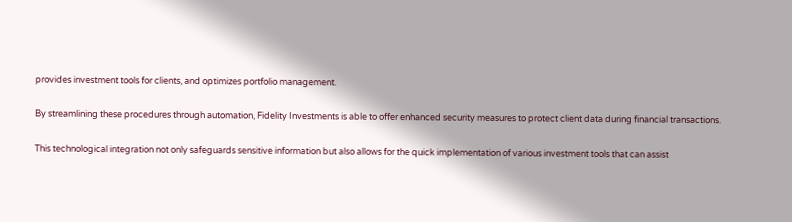provides investment tools for clients, and optimizes portfolio management.

By streamlining these procedures through automation, Fidelity Investments is able to offer enhanced security measures to protect client data during financial transactions.

This technological integration not only safeguards sensitive information but also allows for the quick implementation of various investment tools that can assist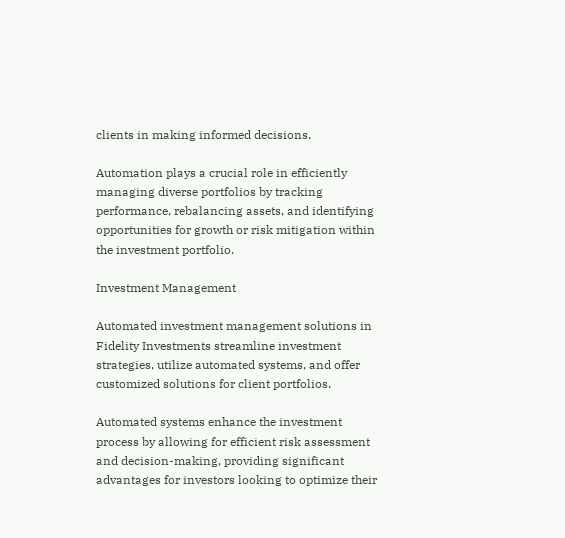clients in making informed decisions.

Automation plays a crucial role in efficiently managing diverse portfolios by tracking performance, rebalancing assets, and identifying opportunities for growth or risk mitigation within the investment portfolio.

Investment Management

Automated investment management solutions in Fidelity Investments streamline investment strategies, utilize automated systems, and offer customized solutions for client portfolios.

Automated systems enhance the investment process by allowing for efficient risk assessment and decision-making, providing significant advantages for investors looking to optimize their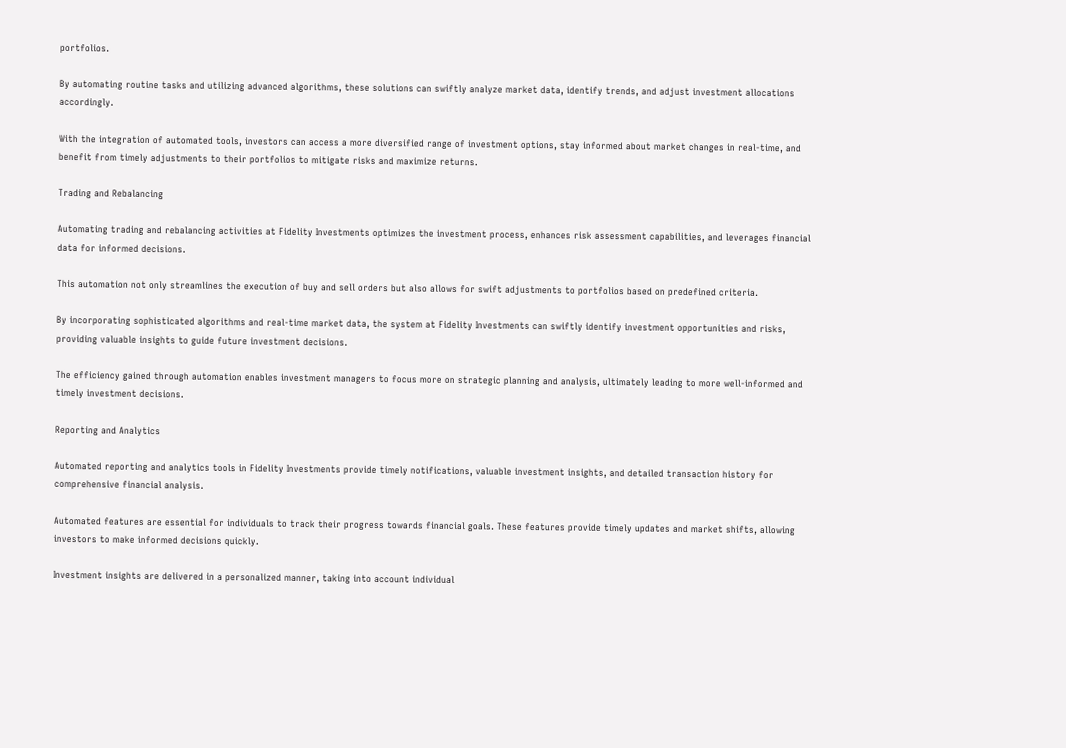portfolios.

By automating routine tasks and utilizing advanced algorithms, these solutions can swiftly analyze market data, identify trends, and adjust investment allocations accordingly.

With the integration of automated tools, investors can access a more diversified range of investment options, stay informed about market changes in real-time, and benefit from timely adjustments to their portfolios to mitigate risks and maximize returns.

Trading and Rebalancing

Automating trading and rebalancing activities at Fidelity Investments optimizes the investment process, enhances risk assessment capabilities, and leverages financial data for informed decisions.

This automation not only streamlines the execution of buy and sell orders but also allows for swift adjustments to portfolios based on predefined criteria.

By incorporating sophisticated algorithms and real-time market data, the system at Fidelity Investments can swiftly identify investment opportunities and risks, providing valuable insights to guide future investment decisions.

The efficiency gained through automation enables investment managers to focus more on strategic planning and analysis, ultimately leading to more well-informed and timely investment decisions.

Reporting and Analytics

Automated reporting and analytics tools in Fidelity Investments provide timely notifications, valuable investment insights, and detailed transaction history for comprehensive financial analysis.

Automated features are essential for individuals to track their progress towards financial goals. These features provide timely updates and market shifts, allowing investors to make informed decisions quickly.

Investment insights are delivered in a personalized manner, taking into account individual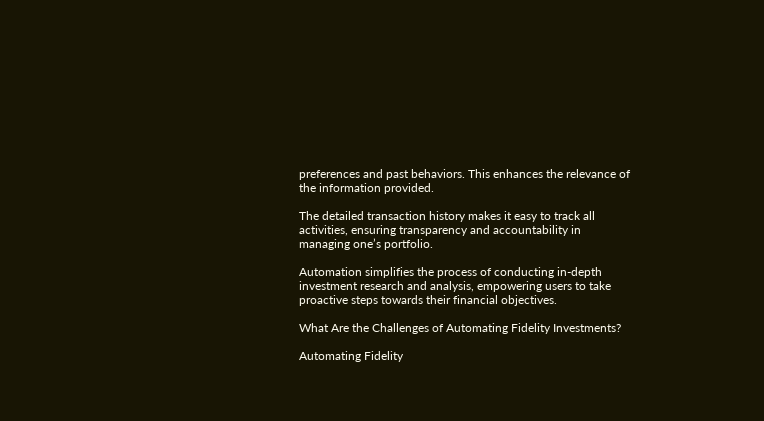preferences and past behaviors. This enhances the relevance of the information provided.

The detailed transaction history makes it easy to track all activities, ensuring transparency and accountability in managing one’s portfolio.

Automation simplifies the process of conducting in-depth investment research and analysis, empowering users to take proactive steps towards their financial objectives.

What Are the Challenges of Automating Fidelity Investments?

Automating Fidelity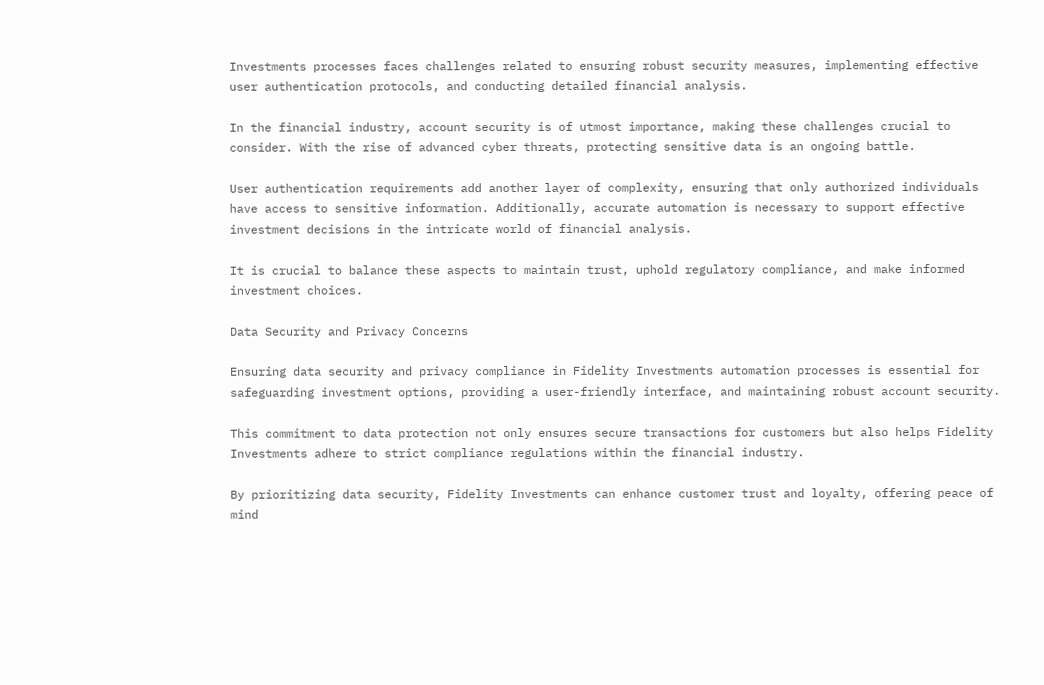Investments processes faces challenges related to ensuring robust security measures, implementing effective user authentication protocols, and conducting detailed financial analysis.

In the financial industry, account security is of utmost importance, making these challenges crucial to consider. With the rise of advanced cyber threats, protecting sensitive data is an ongoing battle.

User authentication requirements add another layer of complexity, ensuring that only authorized individuals have access to sensitive information. Additionally, accurate automation is necessary to support effective investment decisions in the intricate world of financial analysis.

It is crucial to balance these aspects to maintain trust, uphold regulatory compliance, and make informed investment choices.

Data Security and Privacy Concerns

Ensuring data security and privacy compliance in Fidelity Investments automation processes is essential for safeguarding investment options, providing a user-friendly interface, and maintaining robust account security.

This commitment to data protection not only ensures secure transactions for customers but also helps Fidelity Investments adhere to strict compliance regulations within the financial industry.

By prioritizing data security, Fidelity Investments can enhance customer trust and loyalty, offering peace of mind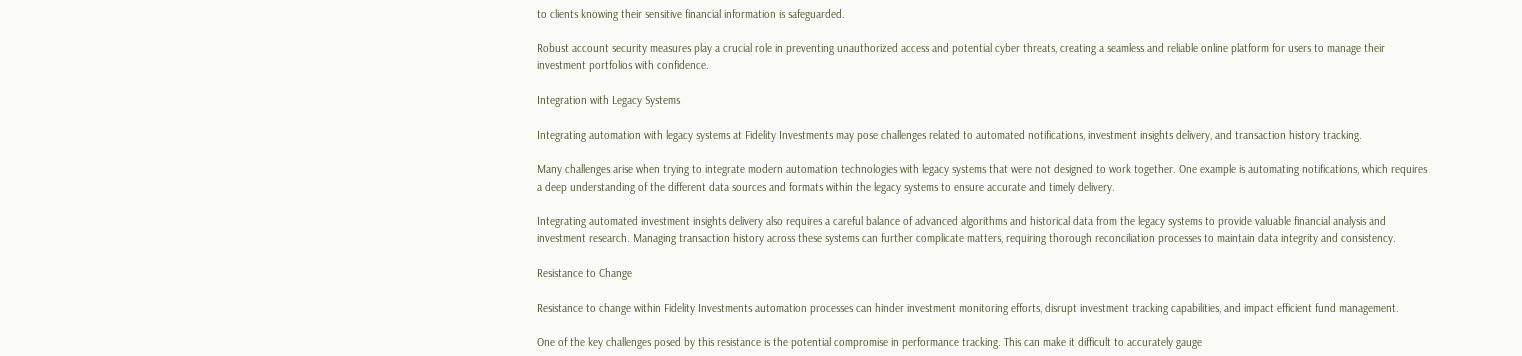to clients knowing their sensitive financial information is safeguarded.

Robust account security measures play a crucial role in preventing unauthorized access and potential cyber threats, creating a seamless and reliable online platform for users to manage their investment portfolios with confidence.

Integration with Legacy Systems

Integrating automation with legacy systems at Fidelity Investments may pose challenges related to automated notifications, investment insights delivery, and transaction history tracking.

Many challenges arise when trying to integrate modern automation technologies with legacy systems that were not designed to work together. One example is automating notifications, which requires a deep understanding of the different data sources and formats within the legacy systems to ensure accurate and timely delivery.

Integrating automated investment insights delivery also requires a careful balance of advanced algorithms and historical data from the legacy systems to provide valuable financial analysis and investment research. Managing transaction history across these systems can further complicate matters, requiring thorough reconciliation processes to maintain data integrity and consistency.

Resistance to Change

Resistance to change within Fidelity Investments automation processes can hinder investment monitoring efforts, disrupt investment tracking capabilities, and impact efficient fund management.

One of the key challenges posed by this resistance is the potential compromise in performance tracking. This can make it difficult to accurately gauge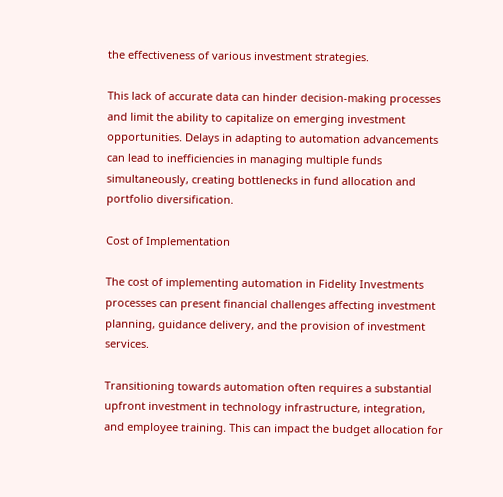the effectiveness of various investment strategies.

This lack of accurate data can hinder decision-making processes and limit the ability to capitalize on emerging investment opportunities. Delays in adapting to automation advancements can lead to inefficiencies in managing multiple funds simultaneously, creating bottlenecks in fund allocation and portfolio diversification.

Cost of Implementation

The cost of implementing automation in Fidelity Investments processes can present financial challenges affecting investment planning, guidance delivery, and the provision of investment services.

Transitioning towards automation often requires a substantial upfront investment in technology infrastructure, integration, and employee training. This can impact the budget allocation for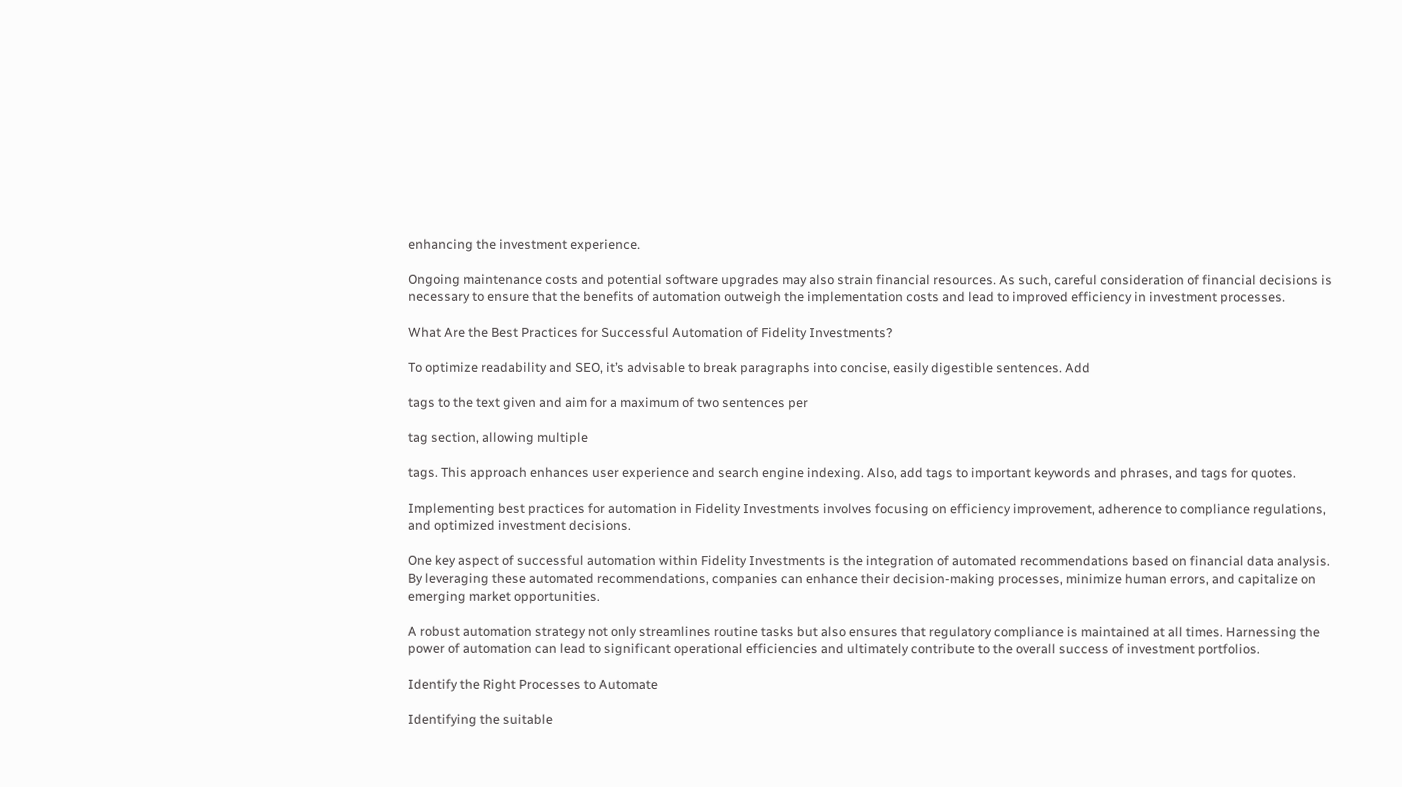enhancing the investment experience.

Ongoing maintenance costs and potential software upgrades may also strain financial resources. As such, careful consideration of financial decisions is necessary to ensure that the benefits of automation outweigh the implementation costs and lead to improved efficiency in investment processes.

What Are the Best Practices for Successful Automation of Fidelity Investments?

To optimize readability and SEO, it’s advisable to break paragraphs into concise, easily digestible sentences. Add

tags to the text given and aim for a maximum of two sentences per

tag section, allowing multiple

tags. This approach enhances user experience and search engine indexing. Also, add tags to important keywords and phrases, and tags for quotes.

Implementing best practices for automation in Fidelity Investments involves focusing on efficiency improvement, adherence to compliance regulations, and optimized investment decisions.

One key aspect of successful automation within Fidelity Investments is the integration of automated recommendations based on financial data analysis. By leveraging these automated recommendations, companies can enhance their decision-making processes, minimize human errors, and capitalize on emerging market opportunities.

A robust automation strategy not only streamlines routine tasks but also ensures that regulatory compliance is maintained at all times. Harnessing the power of automation can lead to significant operational efficiencies and ultimately contribute to the overall success of investment portfolios.

Identify the Right Processes to Automate

Identifying the suitable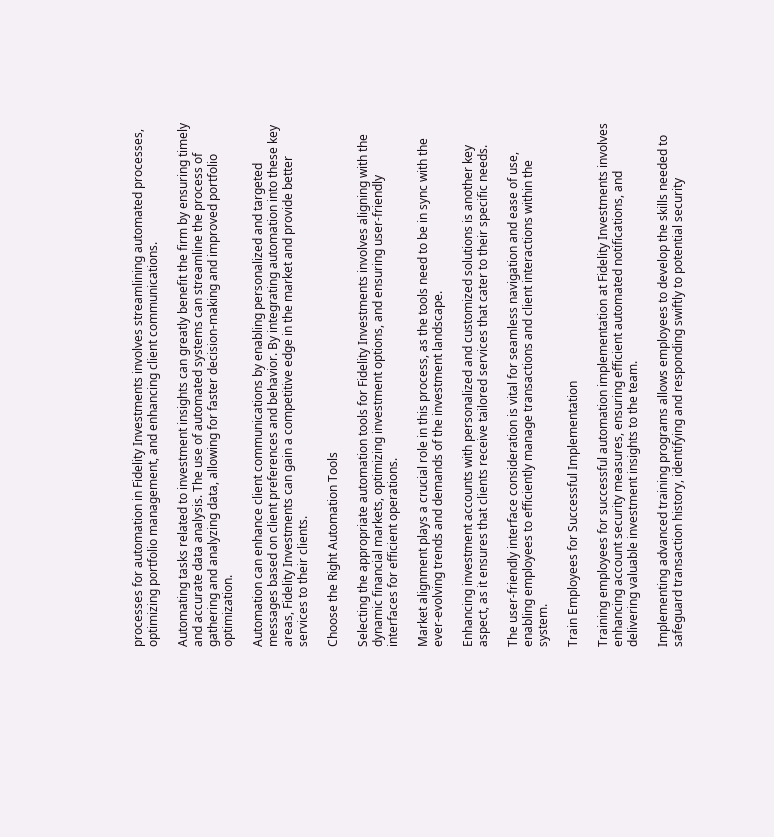processes for automation in Fidelity Investments involves streamlining automated processes, optimizing portfolio management, and enhancing client communications.

Automating tasks related to investment insights can greatly benefit the firm by ensuring timely and accurate data analysis. The use of automated systems can streamline the process of gathering and analyzing data, allowing for faster decision-making and improved portfolio optimization.

Automation can enhance client communications by enabling personalized and targeted messages based on client preferences and behavior. By integrating automation into these key areas, Fidelity Investments can gain a competitive edge in the market and provide better services to their clients.

Choose the Right Automation Tools

Selecting the appropriate automation tools for Fidelity Investments involves aligning with the dynamic financial markets, optimizing investment options, and ensuring user-friendly interfaces for efficient operations.

Market alignment plays a crucial role in this process, as the tools need to be in sync with the ever-evolving trends and demands of the investment landscape.

Enhancing investment accounts with personalized and customized solutions is another key aspect, as it ensures that clients receive tailored services that cater to their specific needs.

The user-friendly interface consideration is vital for seamless navigation and ease of use, enabling employees to efficiently manage transactions and client interactions within the system.

Train Employees for Successful Implementation

Training employees for successful automation implementation at Fidelity Investments involves enhancing account security measures, ensuring efficient automated notifications, and delivering valuable investment insights to the team.

Implementing advanced training programs allows employees to develop the skills needed to safeguard transaction history, identifying and responding swiftly to potential security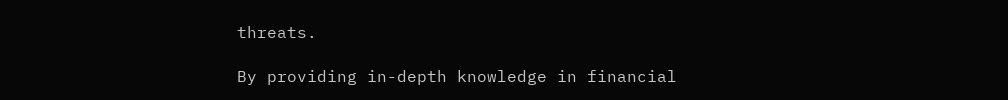threats.

By providing in-depth knowledge in financial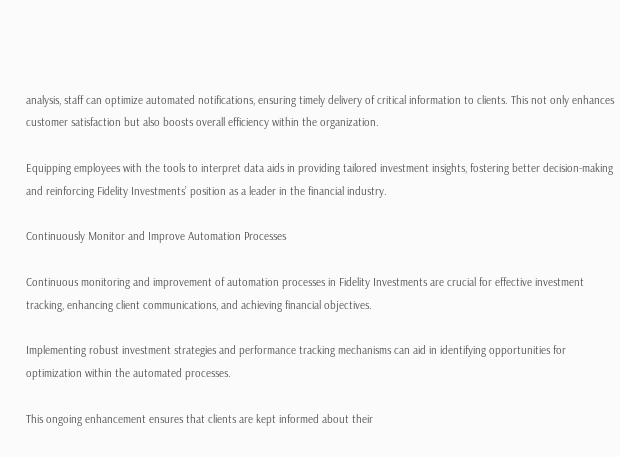analysis, staff can optimize automated notifications, ensuring timely delivery of critical information to clients. This not only enhances customer satisfaction but also boosts overall efficiency within the organization.

Equipping employees with the tools to interpret data aids in providing tailored investment insights, fostering better decision-making and reinforcing Fidelity Investments’ position as a leader in the financial industry.

Continuously Monitor and Improve Automation Processes

Continuous monitoring and improvement of automation processes in Fidelity Investments are crucial for effective investment tracking, enhancing client communications, and achieving financial objectives.

Implementing robust investment strategies and performance tracking mechanisms can aid in identifying opportunities for optimization within the automated processes.

This ongoing enhancement ensures that clients are kept informed about their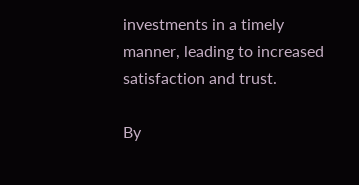investments in a timely manner, leading to increased satisfaction and trust.

By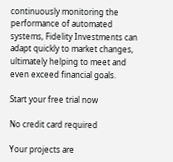continuously monitoring the performance of automated systems, Fidelity Investments can adapt quickly to market changes, ultimately helping to meet and even exceed financial goals.

Start your free trial now

No credit card required

Your projects are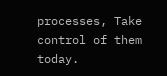processes, Take control of them today.